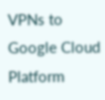VPNs to Google Cloud Platform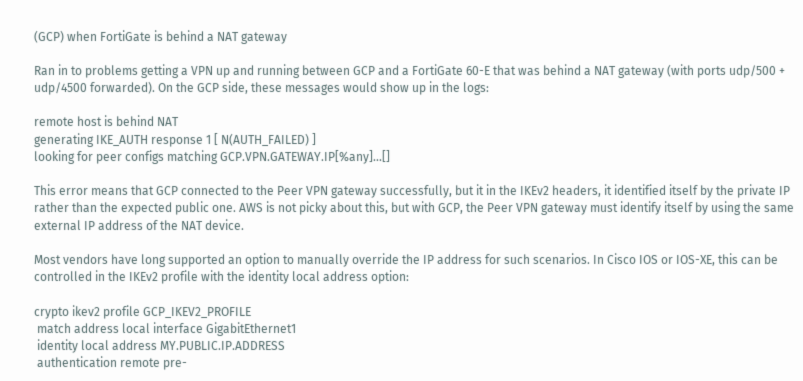(GCP) when FortiGate is behind a NAT gateway

Ran in to problems getting a VPN up and running between GCP and a FortiGate 60-E that was behind a NAT gateway (with ports udp/500 + udp/4500 forwarded). On the GCP side, these messages would show up in the logs:

remote host is behind NAT
generating IKE_AUTH response 1 [ N(AUTH_FAILED) ]
looking for peer configs matching GCP.VPN.GATEWAY.IP[%any]...[]

This error means that GCP connected to the Peer VPN gateway successfully, but it in the IKEv2 headers, it identified itself by the private IP rather than the expected public one. AWS is not picky about this, but with GCP, the Peer VPN gateway must identify itself by using the same external IP address of the NAT device.

Most vendors have long supported an option to manually override the IP address for such scenarios. In Cisco IOS or IOS-XE, this can be controlled in the IKEv2 profile with the identity local address option:

crypto ikev2 profile GCP_IKEV2_PROFILE
 match address local interface GigabitEthernet1
 identity local address MY.PUBLIC.IP.ADDRESS
 authentication remote pre-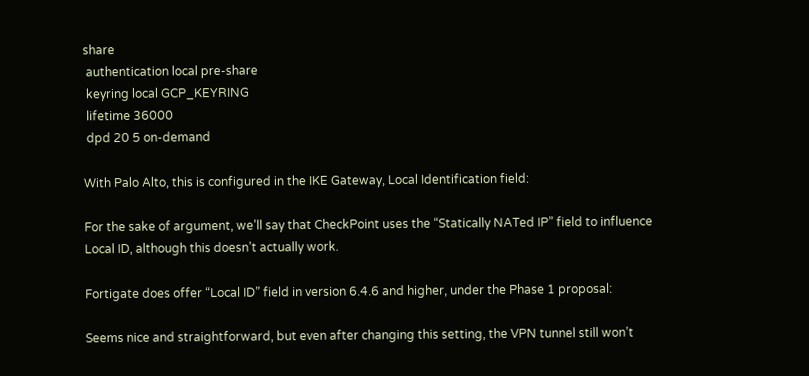share
 authentication local pre-share
 keyring local GCP_KEYRING
 lifetime 36000
 dpd 20 5 on-demand

With Palo Alto, this is configured in the IKE Gateway, Local Identification field:

For the sake of argument, we’ll say that CheckPoint uses the “Statically NATed IP” field to influence Local ID, although this doesn’t actually work.

Fortigate does offer “Local ID” field in version 6.4.6 and higher, under the Phase 1 proposal:

Seems nice and straightforward, but even after changing this setting, the VPN tunnel still won’t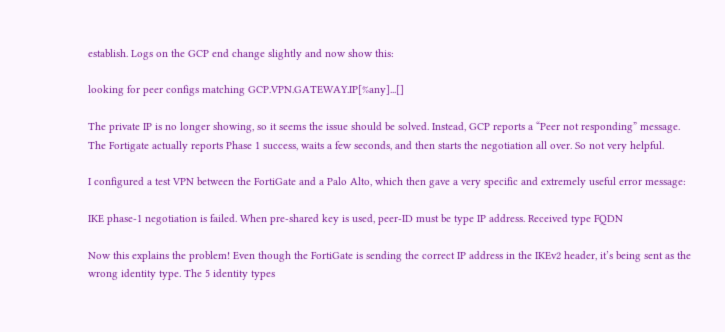establish. Logs on the GCP end change slightly and now show this:

looking for peer configs matching GCP.VPN.GATEWAY.IP[%any]...[]

The private IP is no longer showing, so it seems the issue should be solved. Instead, GCP reports a “Peer not responding” message. The Fortigate actually reports Phase 1 success, waits a few seconds, and then starts the negotiation all over. So not very helpful.

I configured a test VPN between the FortiGate and a Palo Alto, which then gave a very specific and extremely useful error message:

IKE phase-1 negotiation is failed. When pre-shared key is used, peer-ID must be type IP address. Received type FQDN

Now this explains the problem! Even though the FortiGate is sending the correct IP address in the IKEv2 header, it’s being sent as the wrong identity type. The 5 identity types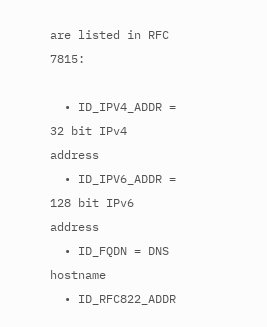are listed in RFC 7815:

  • ID_IPV4_ADDR = 32 bit IPv4 address
  • ID_IPV6_ADDR = 128 bit IPv6 address
  • ID_FQDN = DNS hostname
  • ID_RFC822_ADDR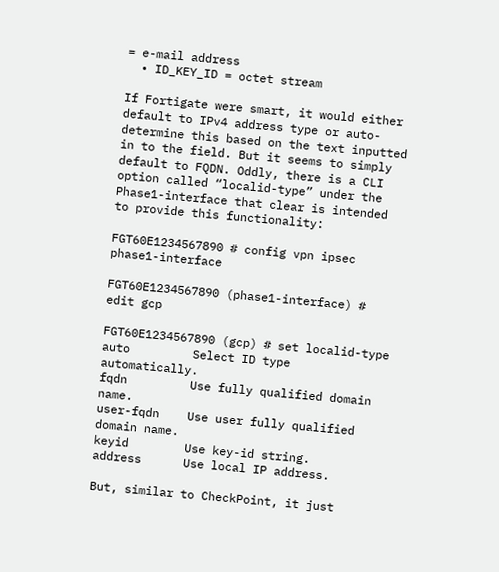= e-mail address
  • ID_KEY_ID = octet stream

If Fortigate were smart, it would either default to IPv4 address type or auto-determine this based on the text inputted in to the field. But it seems to simply default to FQDN. Oddly, there is a CLI option called “localid-type” under the Phase1-interface that clear is intended to provide this functionality:

FGT60E1234567890 # config vpn ipsec phase1-interface

FGT60E1234567890 (phase1-interface) # edit gcp

FGT60E1234567890 (gcp) # set localid-type
auto         Select ID type automatically.
fqdn         Use fully qualified domain name.
user-fqdn    Use user fully qualified domain name.
keyid        Use key-id string.
address      Use local IP address.

But, similar to CheckPoint, it just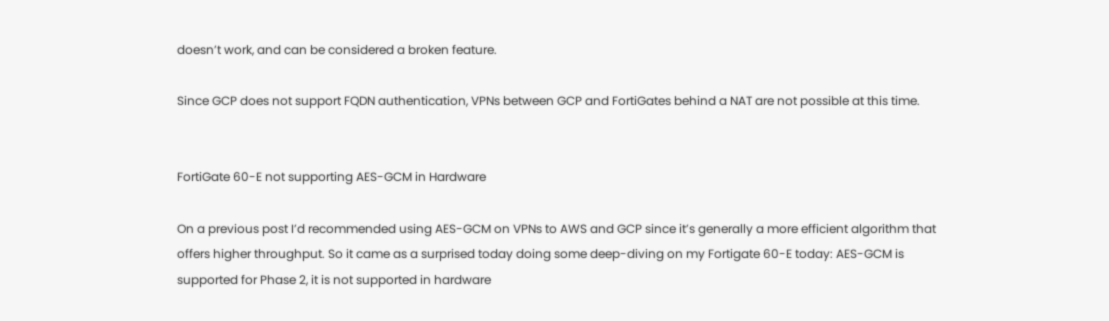doesn’t work, and can be considered a broken feature.

Since GCP does not support FQDN authentication, VPNs between GCP and FortiGates behind a NAT are not possible at this time.


FortiGate 60-E not supporting AES-GCM in Hardware

On a previous post I’d recommended using AES-GCM on VPNs to AWS and GCP since it’s generally a more efficient algorithm that offers higher throughput. So it came as a surprised today doing some deep-diving on my Fortigate 60-E today: AES-GCM is supported for Phase 2, it is not supported in hardware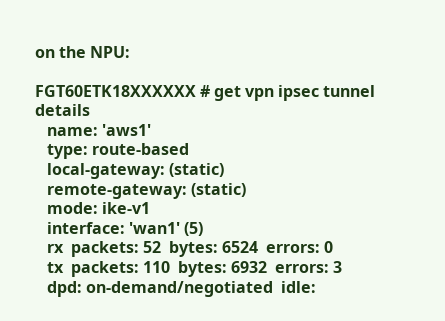on the NPU:

FGT60ETK18XXXXXX # get vpn ipsec tunnel details
   name: 'aws1'
   type: route-based
   local-gateway: (static)
   remote-gateway: (static)
   mode: ike-v1
   interface: 'wan1' (5)
   rx  packets: 52  bytes: 6524  errors: 0
   tx  packets: 110  bytes: 6932  errors: 3
   dpd: on-demand/negotiated  idle: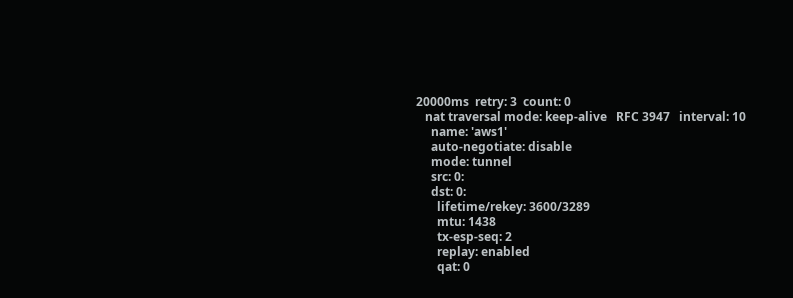20000ms  retry: 3  count: 0
   nat traversal mode: keep-alive   RFC 3947   interval: 10
     name: 'aws1'
     auto-negotiate: disable
     mode: tunnel
     src: 0:
     dst: 0:
       lifetime/rekey: 3600/3289
       mtu: 1438
       tx-esp-seq: 2
       replay: enabled
       qat: 0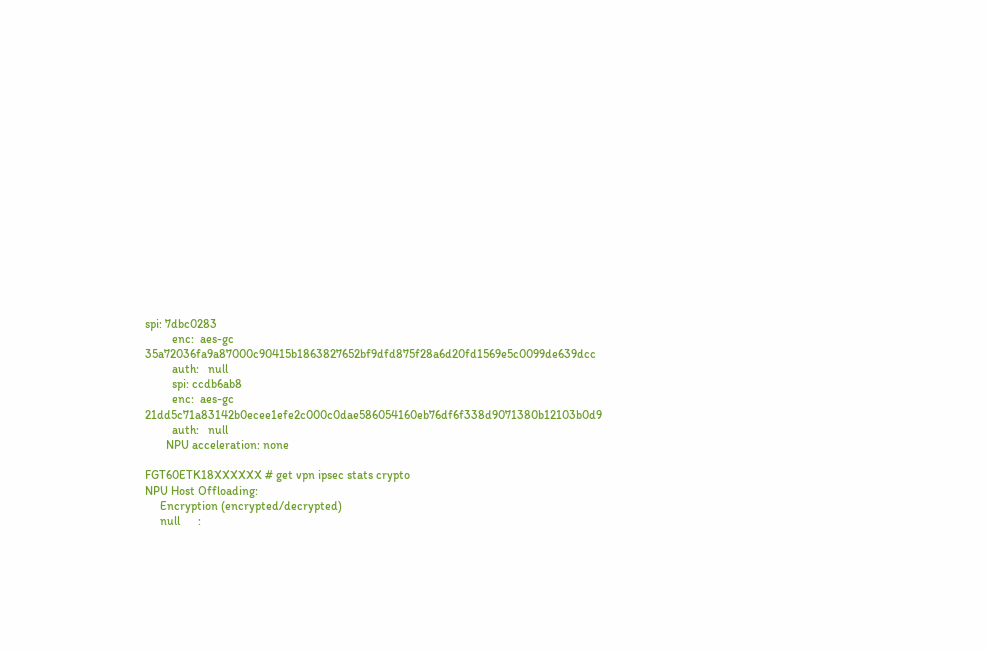spi: 7dbc0283
         enc:  aes-gc  35a72036fa9a87000c90415b1863827652bf9dfd875f28a6d20fd1569e5c0099de639dcc
         auth:   null
         spi: ccdb6ab8
         enc:  aes-gc  21dd5c71a83142b0ecee1efe2c000c0dae586054160eb76df6f338d9071380b12103b0d9
         auth:   null
       NPU acceleration: none

FGT60ETK18XXXXXX # get vpn ipsec stats crypto
NPU Host Offloading:
     Encryption (encrypted/decrypted)
     null      :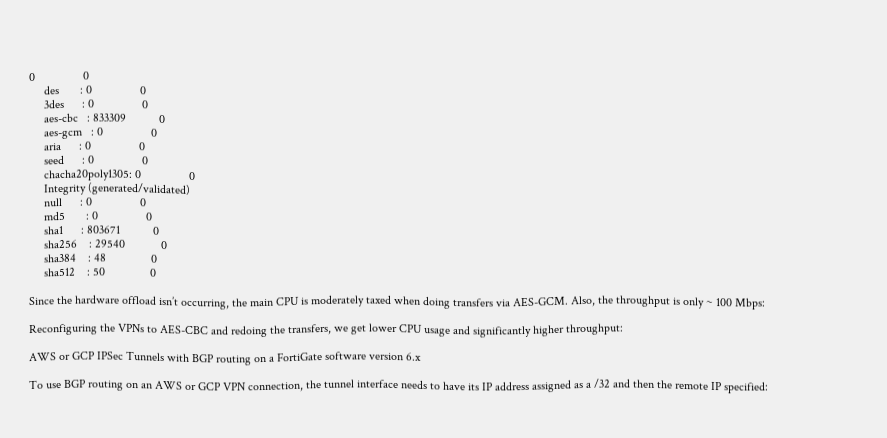0                0
     des       : 0                0
     3des      : 0                0
     aes-cbc   : 833309           0
     aes-gcm   : 0                0
     aria      : 0                0
     seed      : 0                0
     chacha20poly1305: 0                0
     Integrity (generated/validated)
     null      : 0                0
     md5       : 0                0
     sha1      : 803671           0
     sha256    : 29540            0
     sha384    : 48               0
     sha512    : 50               0

Since the hardware offload isn’t occurring, the main CPU is moderately taxed when doing transfers via AES-GCM. Also, the throughput is only ~ 100 Mbps:

Reconfiguring the VPNs to AES-CBC and redoing the transfers, we get lower CPU usage and significantly higher throughput:

AWS or GCP IPSec Tunnels with BGP routing on a FortiGate software version 6.x

To use BGP routing on an AWS or GCP VPN connection, the tunnel interface needs to have its IP address assigned as a /32 and then the remote IP specified: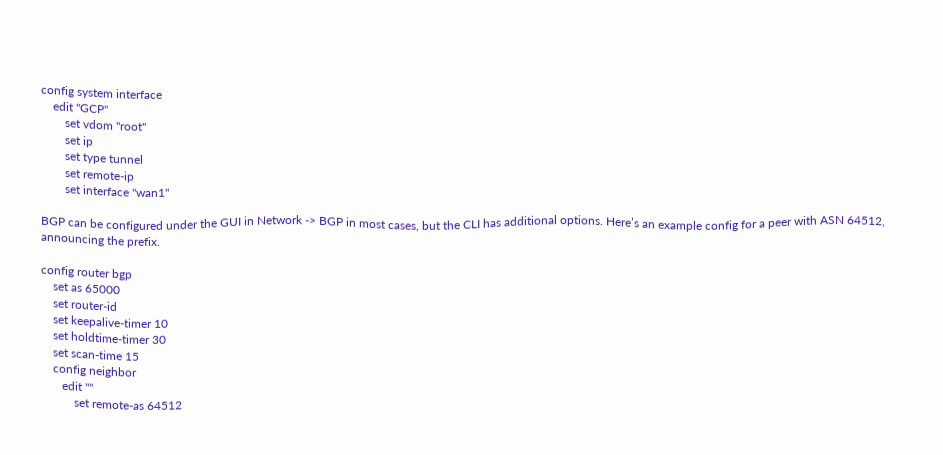config system interface
    edit "GCP"
        set vdom "root"
        set ip
        set type tunnel
        set remote-ip
        set interface "wan1"

BGP can be configured under the GUI in Network -> BGP in most cases, but the CLI has additional options. Here’s an example config for a peer with ASN 64512, announcing the prefix.

config router bgp
    set as 65000
    set router-id
    set keepalive-timer 10
    set holdtime-timer 30
    set scan-time 15
    config neighbor
       edit ""
           set remote-as 64512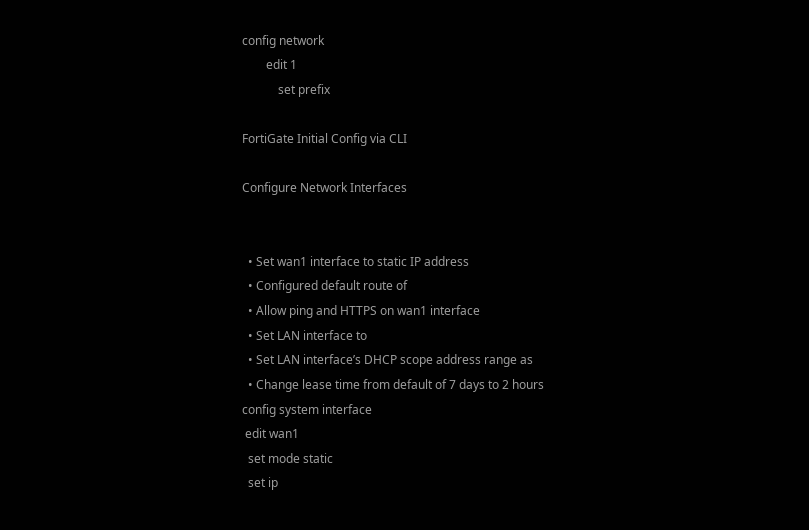config network
        edit 1
            set prefix

FortiGate Initial Config via CLI

Configure Network Interfaces


  • Set wan1 interface to static IP address
  • Configured default route of
  • Allow ping and HTTPS on wan1 interface
  • Set LAN interface to
  • Set LAN interface’s DHCP scope address range as
  • Change lease time from default of 7 days to 2 hours
config system interface
 edit wan1
  set mode static
  set ip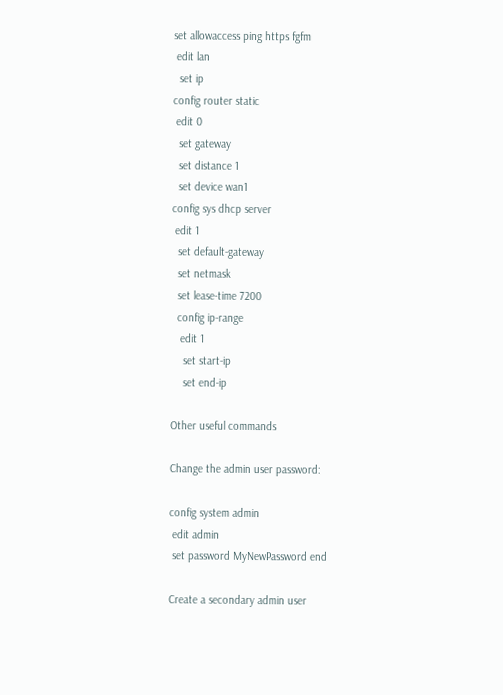set allowaccess ping https fgfm
 edit lan
  set ip
config router static
 edit 0
  set gateway
  set distance 1
  set device wan1
config sys dhcp server
 edit 1
  set default-gateway
  set netmask
  set lease-time 7200
  config ip-range
   edit 1
    set start-ip
    set end-ip

Other useful commands

Change the admin user password:

config system admin
 edit admin
 set password MyNewPassword end

Create a secondary admin user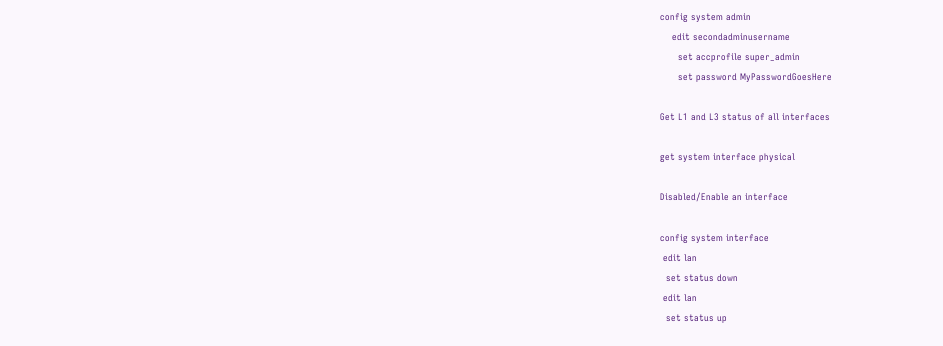config system admin
    edit secondadminusername
      set accprofile super_admin
      set password MyPasswordGoesHere

Get L1 and L3 status of all interfaces

get system interface physical

Disabled/Enable an interface

config system interface
 edit lan
  set status down
 edit lan
  set status up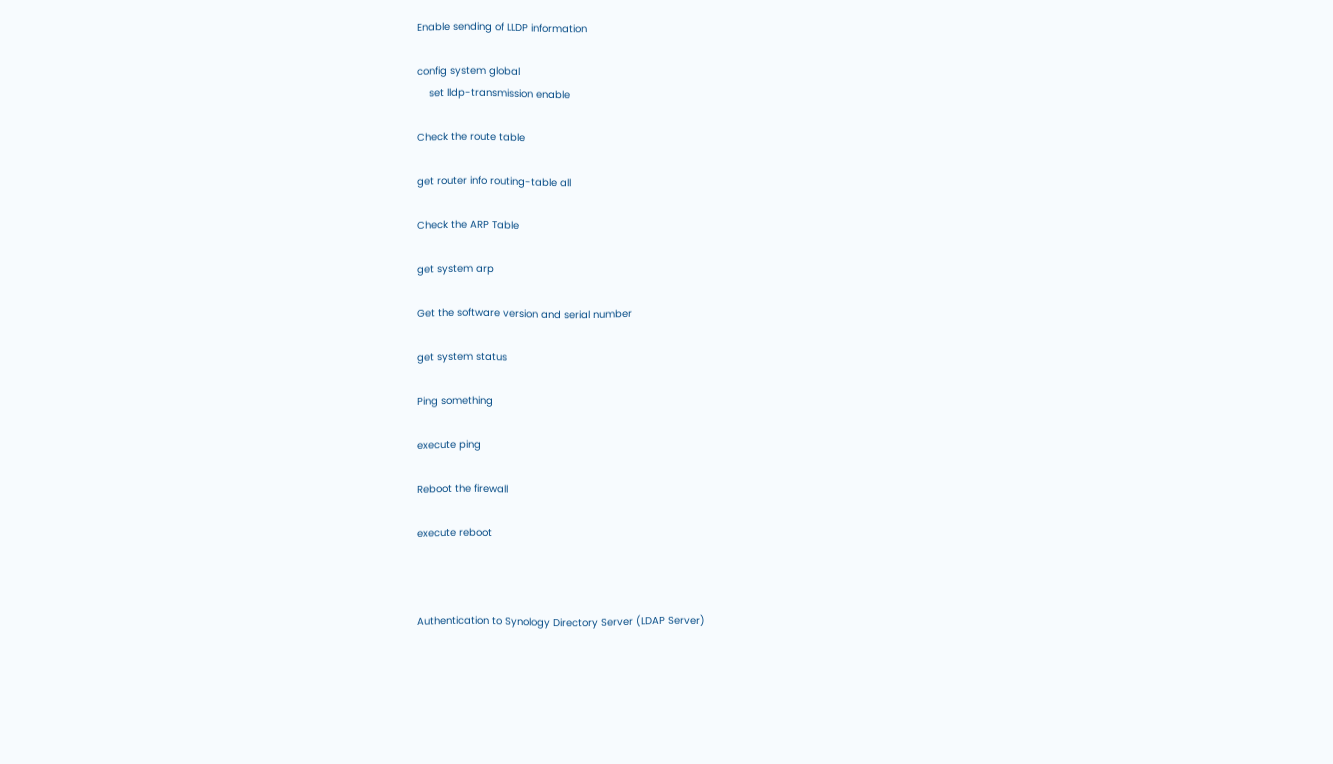Enable sending of LLDP information

config system global
    set lldp-transmission enable

Check the route table

get router info routing-table all

Check the ARP Table

get system arp

Get the software version and serial number

get system status

Ping something

execute ping

Reboot the firewall

execute reboot



Authentication to Synology Directory Server (LDAP Server)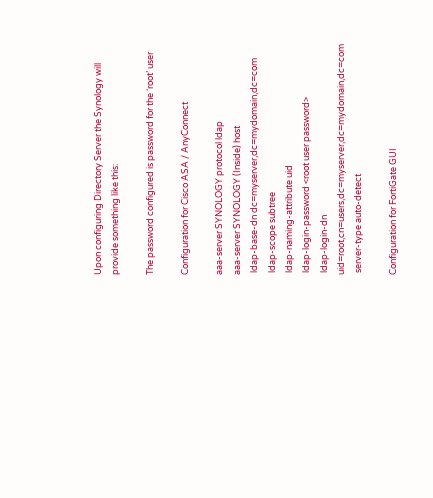Upon configuring Directory Server the Synology will provide something like this:

The password configured is password for the ‘root’ user

Configuration for Cisco ASA / AnyConnect

aaa-server SYNOLOGY protocol ldap
aaa-server SYNOLOGY (Inside) host
 ldap-base-dn dc=myserver,dc=mydomain,dc=com
 ldap-scope subtree
 ldap-naming-attribute uid
 ldap-login-password <root user password>
 ldap-login-dn uid=root,cn=users,dc=myserver,dc=mydomain,dc=com
 server-type auto-detect

Configuration for FortiGate GUI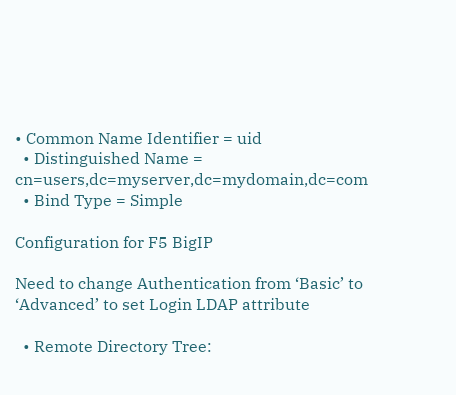• Common Name Identifier = uid
  • Distinguished Name = cn=users,dc=myserver,dc=mydomain,dc=com
  • Bind Type = Simple

Configuration for F5 BigIP

Need to change Authentication from ‘Basic’ to ‘Advanced’ to set Login LDAP attribute

  • Remote Directory Tree: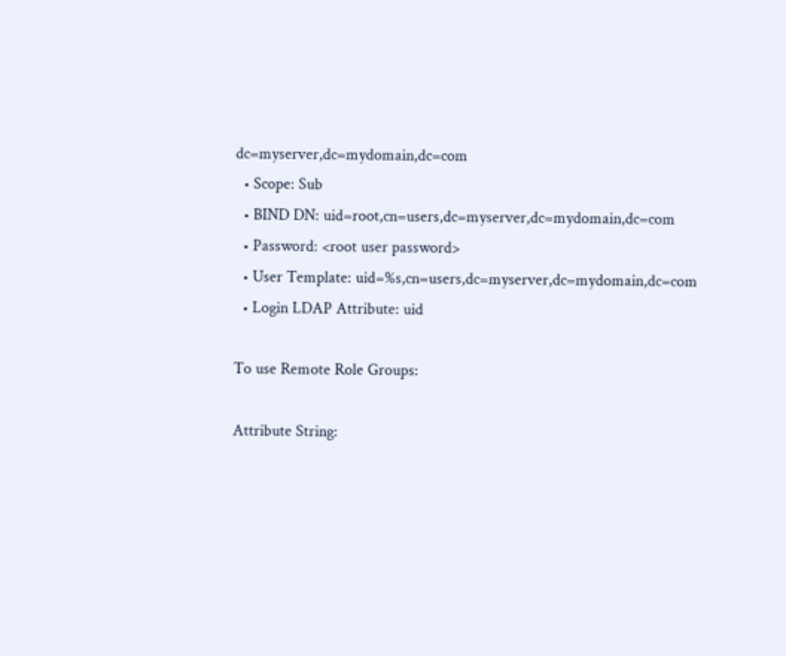dc=myserver,dc=mydomain,dc=com
  • Scope: Sub
  • BIND DN: uid=root,cn=users,dc=myserver,dc=mydomain,dc=com
  • Password: <root user password>
  • User Template: uid=%s,cn=users,dc=myserver,dc=mydomain,dc=com
  • Login LDAP Attribute: uid

To use Remote Role Groups:

Attribute String: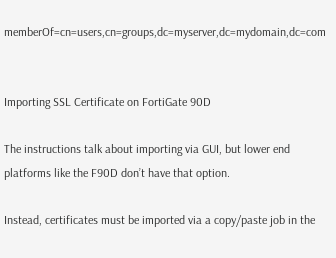memberOf=cn=users,cn=groups,dc=myserver,dc=mydomain,dc=com


Importing SSL Certificate on FortiGate 90D

The instructions talk about importing via GUI, but lower end platforms like the F90D don’t have that option.

Instead, certificates must be imported via a copy/paste job in the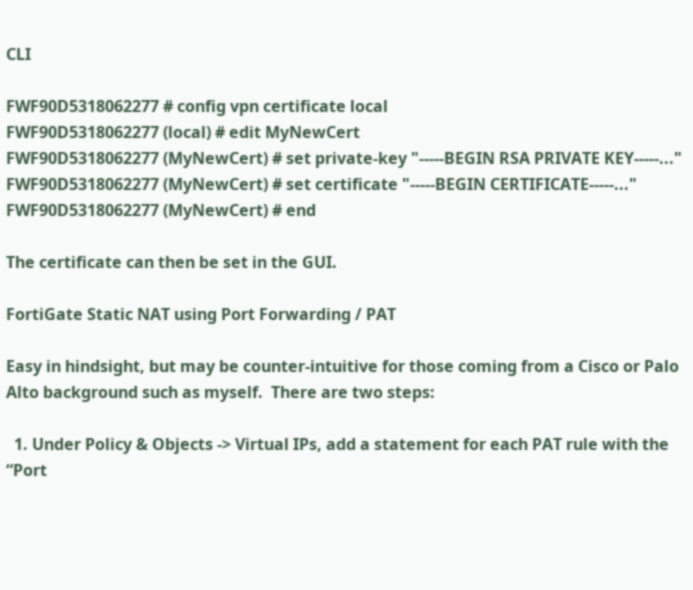CLI

FWF90D5318062277 # config vpn certificate local
FWF90D5318062277 (local) # edit MyNewCert
FWF90D5318062277 (MyNewCert) # set private-key "-----BEGIN RSA PRIVATE KEY-----..."
FWF90D5318062277 (MyNewCert) # set certificate "-----BEGIN CERTIFICATE-----..."
FWF90D5318062277 (MyNewCert) # end

The certificate can then be set in the GUI.

FortiGate Static NAT using Port Forwarding / PAT

Easy in hindsight, but may be counter-intuitive for those coming from a Cisco or Palo Alto background such as myself.  There are two steps:

  1. Under Policy & Objects -> Virtual IPs, add a statement for each PAT rule with the “Port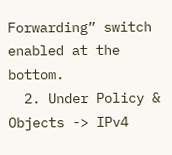Forwarding” switch enabled at the bottom.
  2. Under Policy & Objects -> IPv4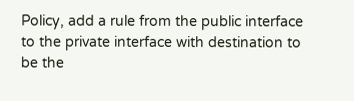Policy, add a rule from the public interface to the private interface with destination to be the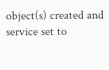object(s) created and service set to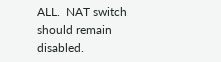ALL.  NAT switch should remain disabled.